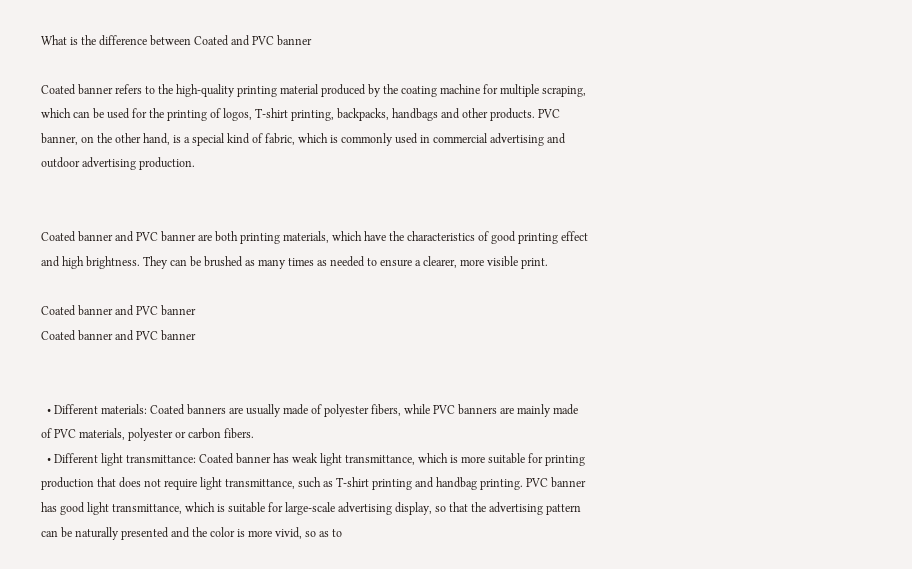What is the difference between Coated and PVC banner

Coated banner refers to the high-quality printing material produced by the coating machine for multiple scraping, which can be used for the printing of logos, T-shirt printing, backpacks, handbags and other products. PVC banner, on the other hand, is a special kind of fabric, which is commonly used in commercial advertising and outdoor advertising production.


Coated banner and PVC banner are both printing materials, which have the characteristics of good printing effect and high brightness. They can be brushed as many times as needed to ensure a clearer, more visible print.

Coated banner and PVC banner
Coated banner and PVC banner


  • Different materials: Coated banners are usually made of polyester fibers, while PVC banners are mainly made of PVC materials, polyester or carbon fibers.
  • Different light transmittance: Coated banner has weak light transmittance, which is more suitable for printing production that does not require light transmittance, such as T-shirt printing and handbag printing. PVC banner has good light transmittance, which is suitable for large-scale advertising display, so that the advertising pattern can be naturally presented and the color is more vivid, so as to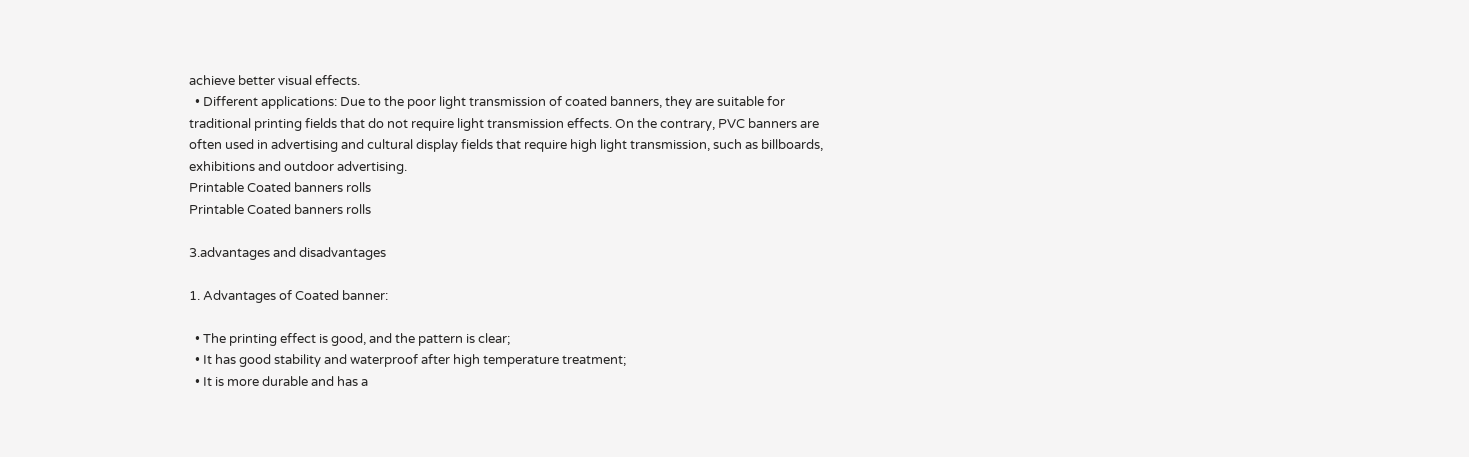achieve better visual effects.
  • Different applications: Due to the poor light transmission of coated banners, they are suitable for traditional printing fields that do not require light transmission effects. On the contrary, PVC banners are often used in advertising and cultural display fields that require high light transmission, such as billboards, exhibitions and outdoor advertising.
Printable Coated banners rolls
Printable Coated banners rolls

3.advantages and disadvantages

1. Advantages of Coated banner:

  • The printing effect is good, and the pattern is clear;
  • It has good stability and waterproof after high temperature treatment;
  • It is more durable and has a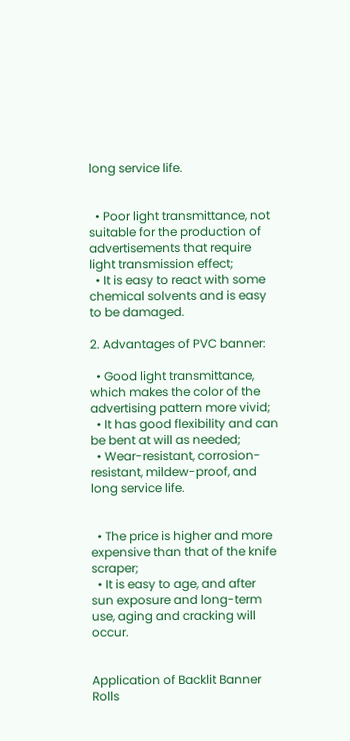long service life.


  • Poor light transmittance, not suitable for the production of advertisements that require light transmission effect;
  • It is easy to react with some chemical solvents and is easy to be damaged.

2. Advantages of PVC banner:

  • Good light transmittance, which makes the color of the advertising pattern more vivid;
  • It has good flexibility and can be bent at will as needed;
  • Wear-resistant, corrosion-resistant, mildew-proof, and long service life.


  • The price is higher and more expensive than that of the knife scraper;
  • It is easy to age, and after sun exposure and long-term use, aging and cracking will occur.


Application of Backlit Banner Rolls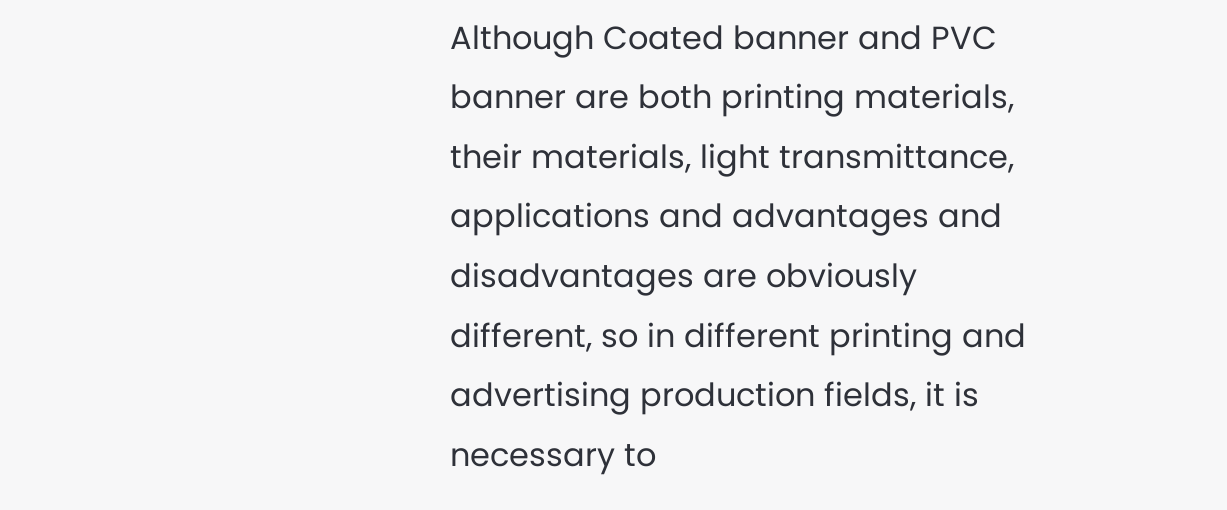Although Coated banner and PVC banner are both printing materials, their materials, light transmittance, applications and advantages and disadvantages are obviously different, so in different printing and advertising production fields, it is necessary to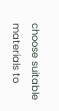choose suitable materials to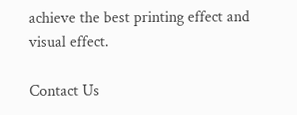achieve the best printing effect and visual effect.

Contact Us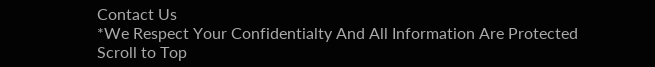Contact Us
*We Respect Your Confidentialty And All Information Are Protected
Scroll to Top